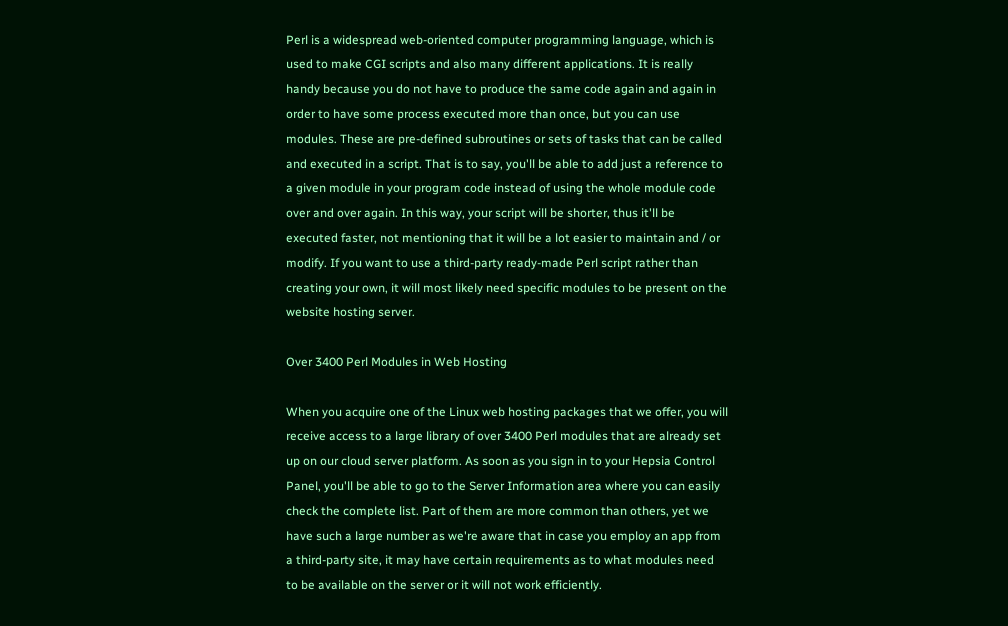Perl is a widespread web-oriented computer programming language, which is used to make CGI scripts and also many different applications. It is really handy because you do not have to produce the same code again and again in order to have some process executed more than once, but you can use modules. These are pre-defined subroutines or sets of tasks that can be called and executed in a script. That is to say, you'll be able to add just a reference to a given module in your program code instead of using the whole module code over and over again. In this way, your script will be shorter, thus it'll be executed faster, not mentioning that it will be a lot easier to maintain and / or modify. If you want to use a third-party ready-made Perl script rather than creating your own, it will most likely need specific modules to be present on the website hosting server.

Over 3400 Perl Modules in Web Hosting

When you acquire one of the Linux web hosting packages that we offer, you will receive access to a large library of over 3400 Perl modules that are already set up on our cloud server platform. As soon as you sign in to your Hepsia Control Panel, you'll be able to go to the Server Information area where you can easily check the complete list. Part of them are more common than others, yet we have such a large number as we're aware that in case you employ an app from a third-party site, it may have certain requirements as to what modules need to be available on the server or it will not work efficiently.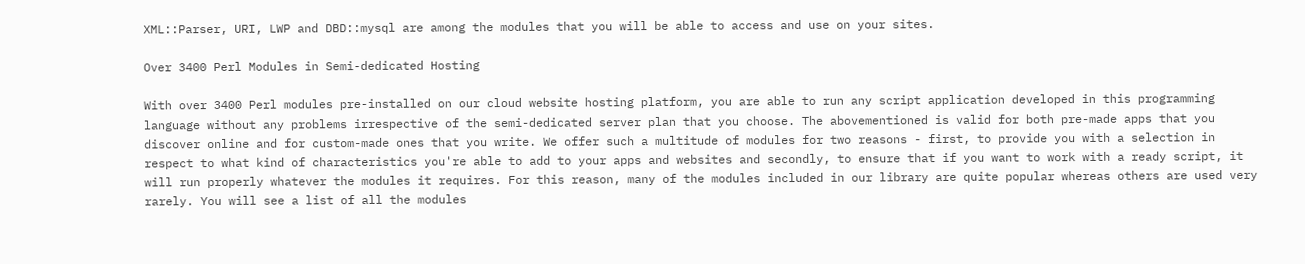XML::Parser, URI, LWP and DBD::mysql are among the modules that you will be able to access and use on your sites.

Over 3400 Perl Modules in Semi-dedicated Hosting

With over 3400 Perl modules pre-installed on our cloud website hosting platform, you are able to run any script application developed in this programming language without any problems irrespective of the semi-dedicated server plan that you choose. The abovementioned is valid for both pre-made apps that you discover online and for custom-made ones that you write. We offer such a multitude of modules for two reasons - first, to provide you with a selection in respect to what kind of characteristics you're able to add to your apps and websites and secondly, to ensure that if you want to work with a ready script, it will run properly whatever the modules it requires. For this reason, many of the modules included in our library are quite popular whereas others are used very rarely. You will see a list of all the modules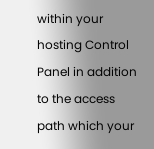within your hosting Control Panel in addition to the access path which your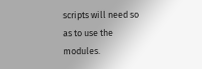scripts will need so as to use the modules.